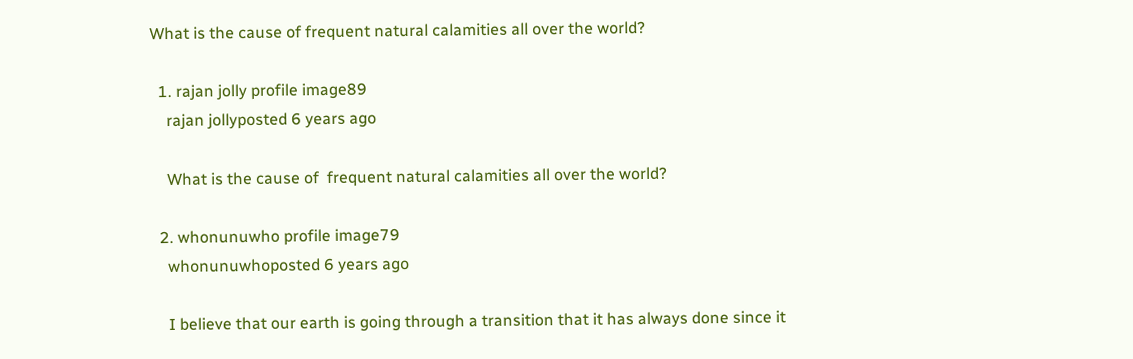What is the cause of frequent natural calamities all over the world?

  1. rajan jolly profile image89
    rajan jollyposted 6 years ago

    What is the cause of  frequent natural calamities all over the world?

  2. whonunuwho profile image79
    whonunuwhoposted 6 years ago

    I believe that our earth is going through a transition that it has always done since it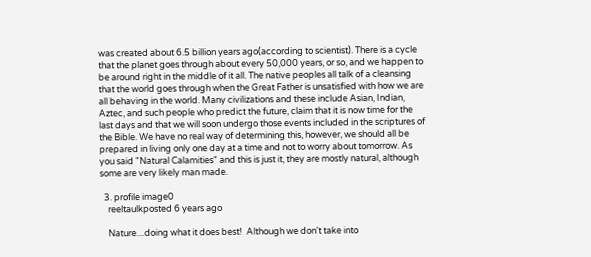was created about 6.5 billion years ago(according to scientist). There is a cycle that the planet goes through about every 50,000 years, or so, and we happen to be around right in the middle of it all. The native peoples all talk of a cleansing that the world goes through when the Great Father is unsatisfied with how we are all behaving in the world. Many civilizations and these include Asian, Indian, Aztec, and such people who predict the future, claim that it is now time for the last days and that we will soon undergo those events included in the scriptures of the Bible. We have no real way of determining this, however, we should all be prepared in living only one day at a time and not to worry about tomorrow. As you said "Natural Calamities" and this is just it, they are mostly natural, although some are very likely man made.

  3. profile image0
    reeltaulkposted 6 years ago

    Nature....doing what it does best!  Although we don't take into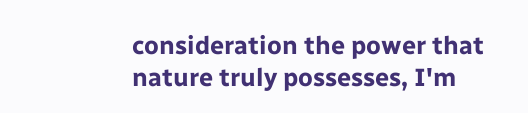consideration the power that nature truly possesses, I'm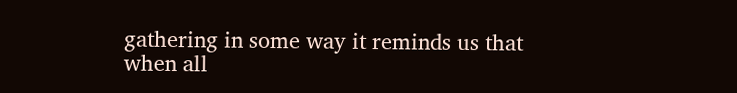gathering in some way it reminds us that when all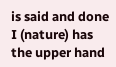is said and done I (nature) has the upper hand